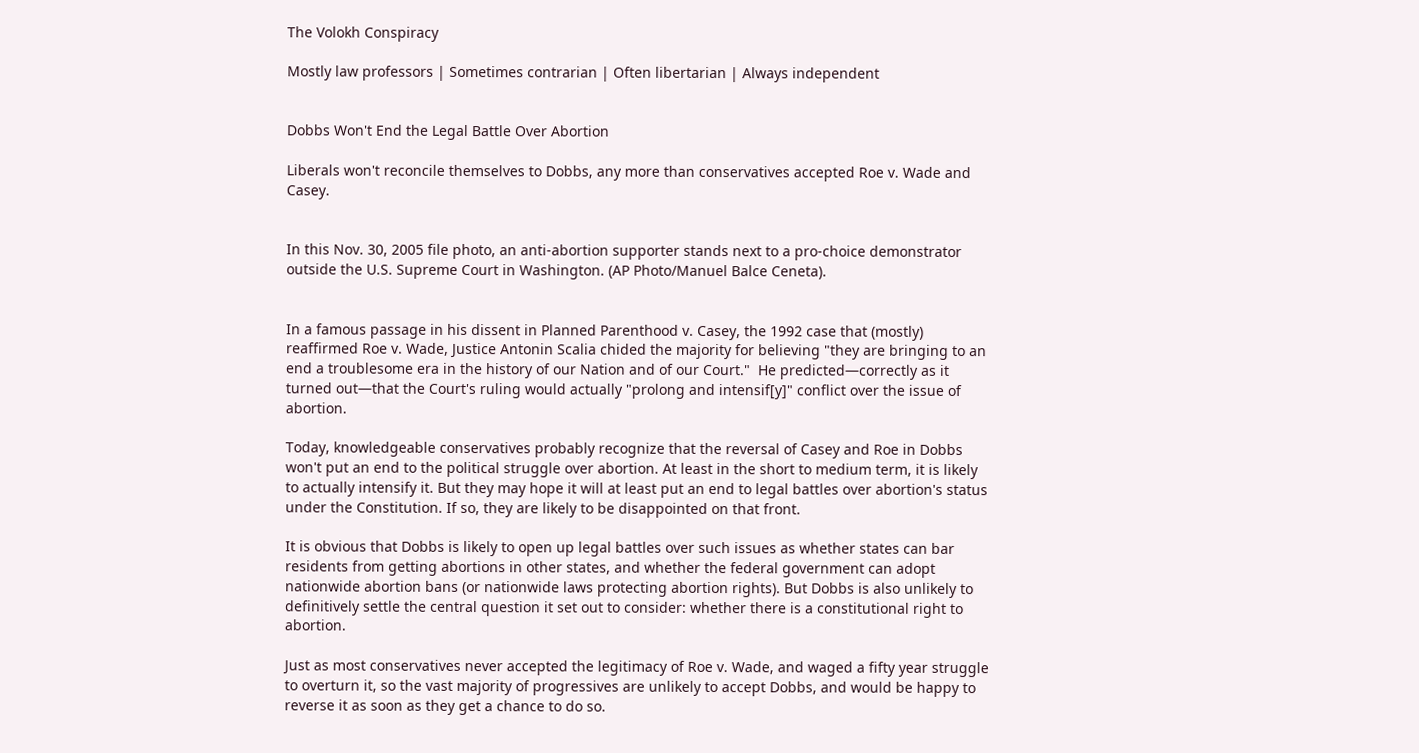The Volokh Conspiracy

Mostly law professors | Sometimes contrarian | Often libertarian | Always independent


Dobbs Won't End the Legal Battle Over Abortion

Liberals won't reconcile themselves to Dobbs, any more than conservatives accepted Roe v. Wade and Casey.


In this Nov. 30, 2005 file photo, an anti-abortion supporter stands next to a pro-choice demonstrator outside the U.S. Supreme Court in Washington. (AP Photo/Manuel Balce Ceneta).


In a famous passage in his dissent in Planned Parenthood v. Casey, the 1992 case that (mostly) reaffirmed Roe v. Wade, Justice Antonin Scalia chided the majority for believing "they are bringing to an end a troublesome era in the history of our Nation and of our Court."  He predicted—correctly as it turned out—that the Court's ruling would actually "prolong and intensif[y]" conflict over the issue of abortion.

Today, knowledgeable conservatives probably recognize that the reversal of Casey and Roe in Dobbs won't put an end to the political struggle over abortion. At least in the short to medium term, it is likely to actually intensify it. But they may hope it will at least put an end to legal battles over abortion's status under the Constitution. If so, they are likely to be disappointed on that front.

It is obvious that Dobbs is likely to open up legal battles over such issues as whether states can bar residents from getting abortions in other states, and whether the federal government can adopt nationwide abortion bans (or nationwide laws protecting abortion rights). But Dobbs is also unlikely to definitively settle the central question it set out to consider: whether there is a constitutional right to abortion.

Just as most conservatives never accepted the legitimacy of Roe v. Wade, and waged a fifty year struggle to overturn it, so the vast majority of progressives are unlikely to accept Dobbs, and would be happy to reverse it as soon as they get a chance to do so.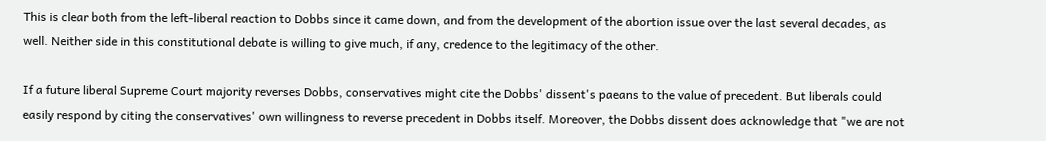This is clear both from the left-liberal reaction to Dobbs since it came down, and from the development of the abortion issue over the last several decades, as well. Neither side in this constitutional debate is willing to give much, if any, credence to the legitimacy of the other.

If a future liberal Supreme Court majority reverses Dobbs, conservatives might cite the Dobbs' dissent's paeans to the value of precedent. But liberals could easily respond by citing the conservatives' own willingness to reverse precedent in Dobbs itself. Moreover, the Dobbs dissent does acknowledge that "we are not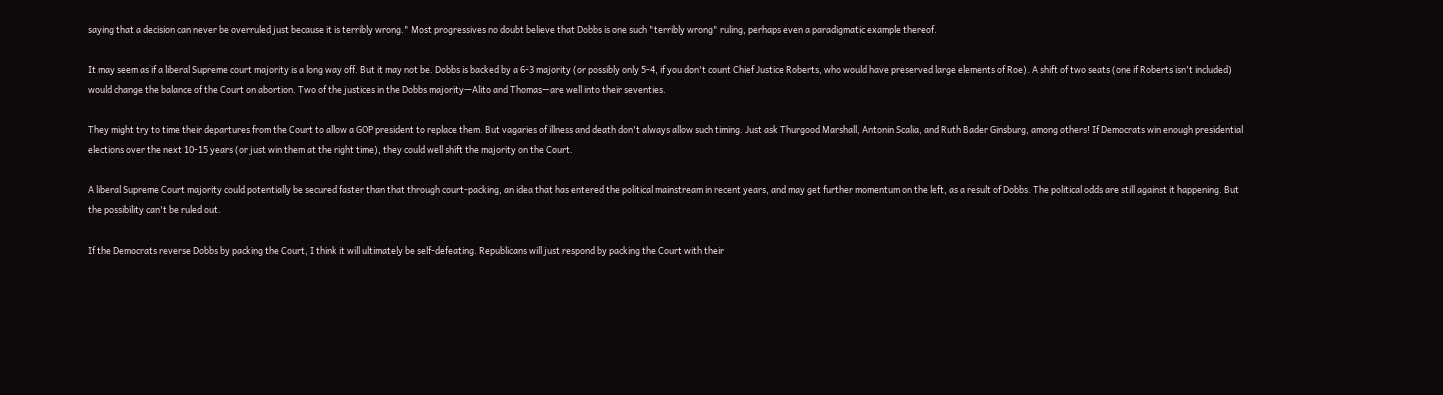saying that a decision can never be overruled just because it is terribly wrong." Most progressives no doubt believe that Dobbs is one such "terribly wrong" ruling, perhaps even a paradigmatic example thereof.

It may seem as if a liberal Supreme court majority is a long way off. But it may not be. Dobbs is backed by a 6-3 majority (or possibly only 5-4, if you don't count Chief Justice Roberts, who would have preserved large elements of Roe). A shift of two seats (one if Roberts isn't included) would change the balance of the Court on abortion. Two of the justices in the Dobbs majority—Alito and Thomas—are well into their seventies.

They might try to time their departures from the Court to allow a GOP president to replace them. But vagaries of illness and death don't always allow such timing. Just ask Thurgood Marshall, Antonin Scalia, and Ruth Bader Ginsburg, among others! If Democrats win enough presidential elections over the next 10-15 years (or just win them at the right time), they could well shift the majority on the Court.

A liberal Supreme Court majority could potentially be secured faster than that through court-packing, an idea that has entered the political mainstream in recent years, and may get further momentum on the left, as a result of Dobbs. The political odds are still against it happening. But the possibility can't be ruled out.

If the Democrats reverse Dobbs by packing the Court, I think it will ultimately be self-defeating. Republicans will just respond by packing the Court with their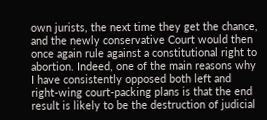own jurists, the next time they get the chance, and the newly conservative Court would then once again rule against a constitutional right to abortion. Indeed, one of the main reasons why I have consistently opposed both left and right-wing court-packing plans is that the end result is likely to be the destruction of judicial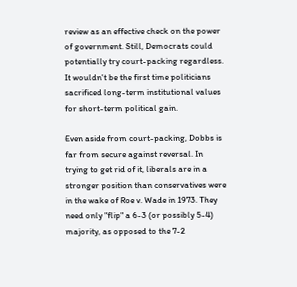review as an effective check on the power of government. Still, Democrats could potentially try court-packing regardless. It wouldn't be the first time politicians sacrificed long-term institutional values for short-term political gain.

Even aside from court-packing, Dobbs is far from secure against reversal. In trying to get rid of it, liberals are in a stronger position than conservatives were in the wake of Roe v. Wade in 1973. They need only "flip" a 6-3 (or possibly 5-4) majority, as opposed to the 7-2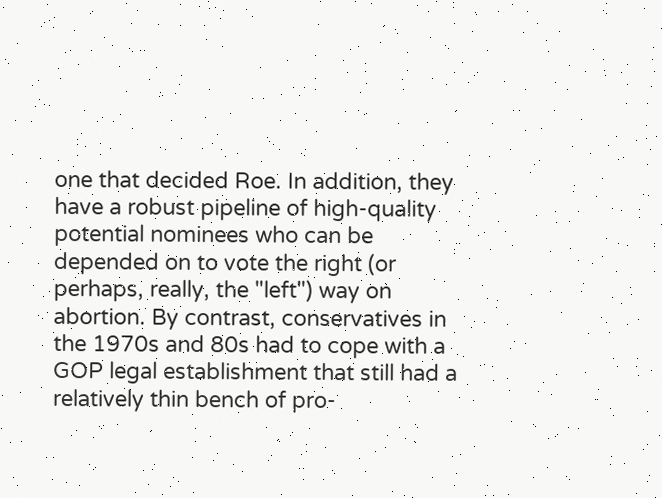one that decided Roe. In addition, they have a robust pipeline of high-quality potential nominees who can be depended on to vote the right (or perhaps, really, the "left") way on abortion. By contrast, conservatives in the 1970s and 80s had to cope with a GOP legal establishment that still had a relatively thin bench of pro-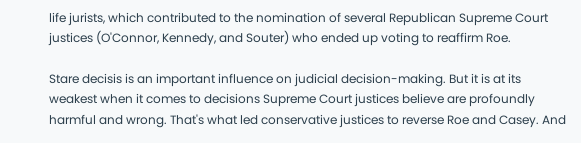life jurists, which contributed to the nomination of several Republican Supreme Court justices (O'Connor, Kennedy, and Souter) who ended up voting to reaffirm Roe.

Stare decisis is an important influence on judicial decision-making. But it is at its weakest when it comes to decisions Supreme Court justices believe are profoundly harmful and wrong. That's what led conservative justices to reverse Roe and Casey. And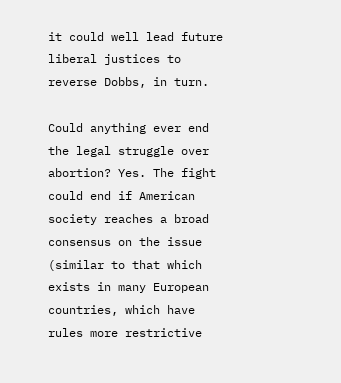it could well lead future liberal justices to reverse Dobbs, in turn.

Could anything ever end the legal struggle over abortion? Yes. The fight could end if American society reaches a broad consensus on the issue (similar to that which exists in many European countries, which have rules more restrictive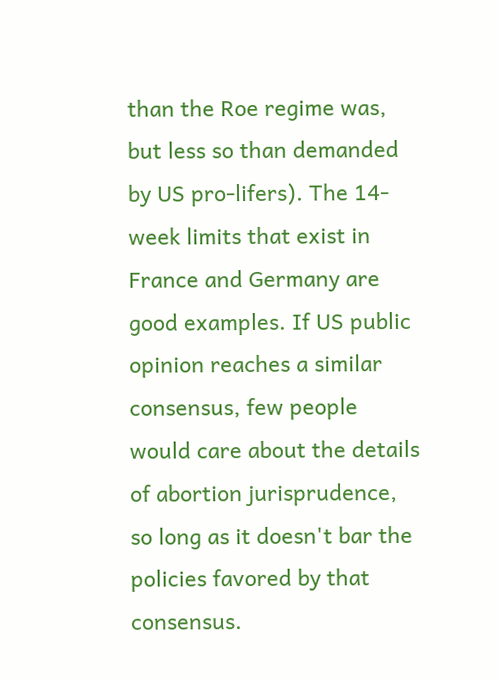than the Roe regime was, but less so than demanded by US pro-lifers). The 14-week limits that exist in France and Germany are good examples. If US public opinion reaches a similar consensus, few people would care about the details of abortion jurisprudence, so long as it doesn't bar the policies favored by that consensus.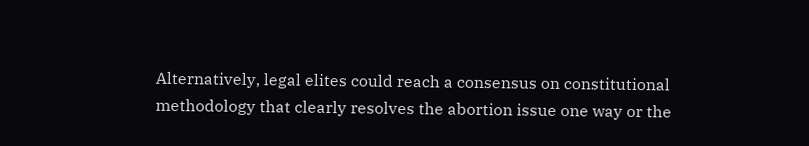Alternatively, legal elites could reach a consensus on constitutional methodology that clearly resolves the abortion issue one way or the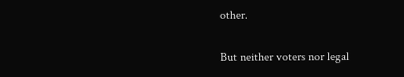other.

But neither voters nor legal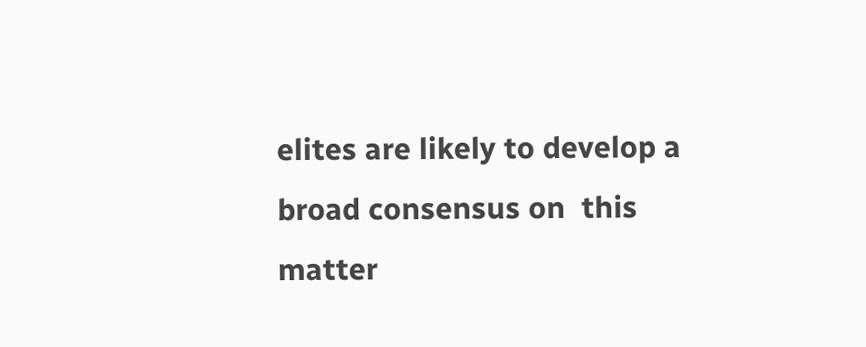elites are likely to develop a broad consensus on  this matter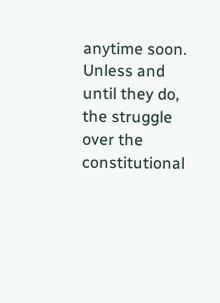anytime soon. Unless and until they do, the struggle over the constitutional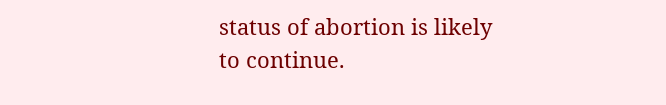status of abortion is likely to continue.